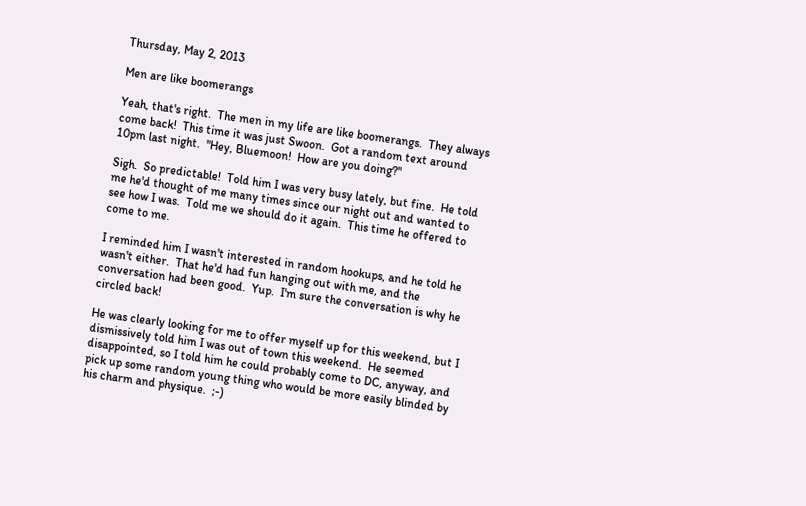Thursday, May 2, 2013

Men are like boomerangs

Yeah, that's right.  The men in my life are like boomerangs.  They always come back!  This time it was just Swoon.  Got a random text around 10pm last night.  "Hey, Bluemoon!  How are you doing?"

Sigh.  So predictable!  Told him I was very busy lately, but fine.  He told me he'd thought of me many times since our night out and wanted to see how I was.  Told me we should do it again.  This time he offered to come to me.

I reminded him I wasn't interested in random hookups, and he told he wasn't either.  That he'd had fun hanging out with me, and the conversation had been good.  Yup.  I'm sure the conversation is why he circled back!

He was clearly looking for me to offer myself up for this weekend, but I dismissively told him I was out of town this weekend.  He seemed disappointed, so I told him he could probably come to DC, anyway, and pick up some random young thing who would be more easily blinded by his charm and physique.  ;-)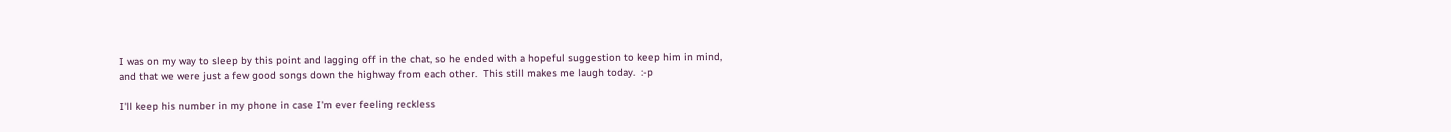I was on my way to sleep by this point and lagging off in the chat, so he ended with a hopeful suggestion to keep him in mind, and that we were just a few good songs down the highway from each other.  This still makes me laugh today.  :-p

I'll keep his number in my phone in case I'm ever feeling reckless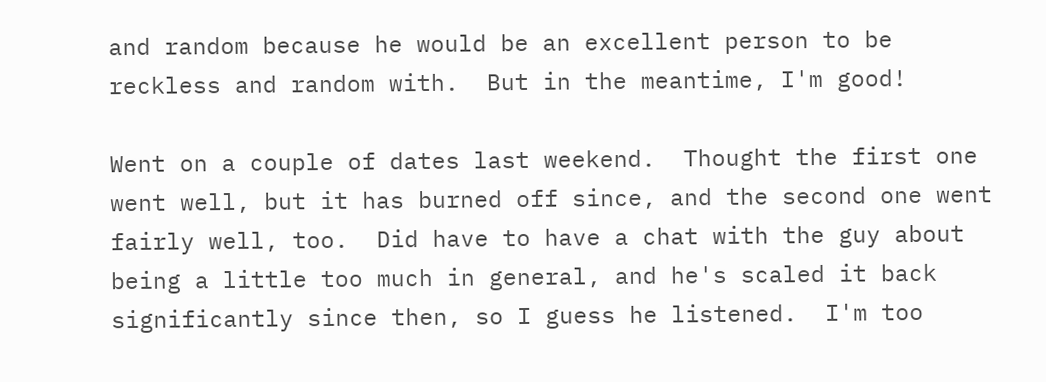and random because he would be an excellent person to be reckless and random with.  But in the meantime, I'm good!

Went on a couple of dates last weekend.  Thought the first one went well, but it has burned off since, and the second one went fairly well, too.  Did have to have a chat with the guy about being a little too much in general, and he's scaled it back significantly since then, so I guess he listened.  I'm too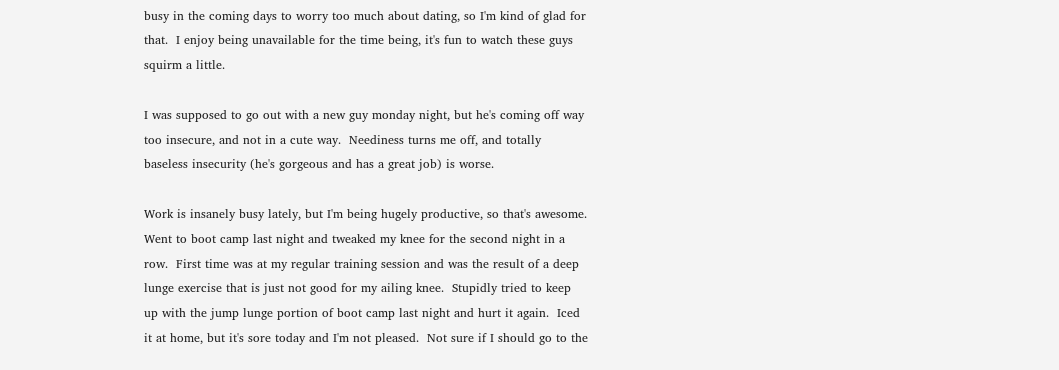busy in the coming days to worry too much about dating, so I'm kind of glad for that.  I enjoy being unavailable for the time being, it's fun to watch these guys squirm a little.

I was supposed to go out with a new guy monday night, but he's coming off way too insecure, and not in a cute way.  Neediness turns me off, and totally baseless insecurity (he's gorgeous and has a great job) is worse.

Work is insanely busy lately, but I'm being hugely productive, so that's awesome.  Went to boot camp last night and tweaked my knee for the second night in a row.  First time was at my regular training session and was the result of a deep lunge exercise that is just not good for my ailing knee.  Stupidly tried to keep up with the jump lunge portion of boot camp last night and hurt it again.  Iced it at home, but it's sore today and I'm not pleased.  Not sure if I should go to the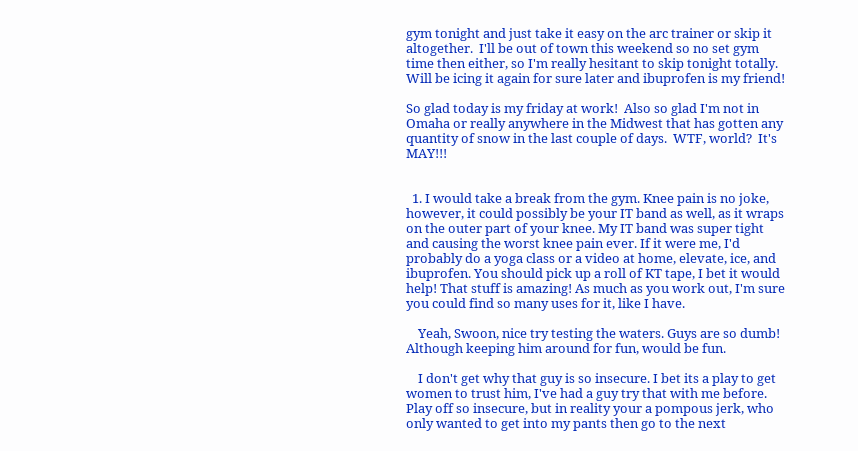gym tonight and just take it easy on the arc trainer or skip it altogether.  I'll be out of town this weekend so no set gym time then either, so I'm really hesitant to skip tonight totally.  Will be icing it again for sure later and ibuprofen is my friend!

So glad today is my friday at work!  Also so glad I'm not in Omaha or really anywhere in the Midwest that has gotten any quantity of snow in the last couple of days.  WTF, world?  It's MAY!!!


  1. I would take a break from the gym. Knee pain is no joke, however, it could possibly be your IT band as well, as it wraps on the outer part of your knee. My IT band was super tight and causing the worst knee pain ever. If it were me, I'd probably do a yoga class or a video at home, elevate, ice, and ibuprofen. You should pick up a roll of KT tape, I bet it would help! That stuff is amazing! As much as you work out, I'm sure you could find so many uses for it, like I have.

    Yeah, Swoon, nice try testing the waters. Guys are so dumb! Although keeping him around for fun, would be fun.

    I don't get why that guy is so insecure. I bet its a play to get women to trust him, I've had a guy try that with me before. Play off so insecure, but in reality your a pompous jerk, who only wanted to get into my pants then go to the next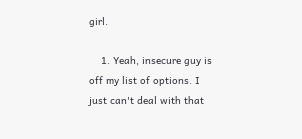girl.

    1. Yeah, insecure guy is off my list of options. I just can't deal with that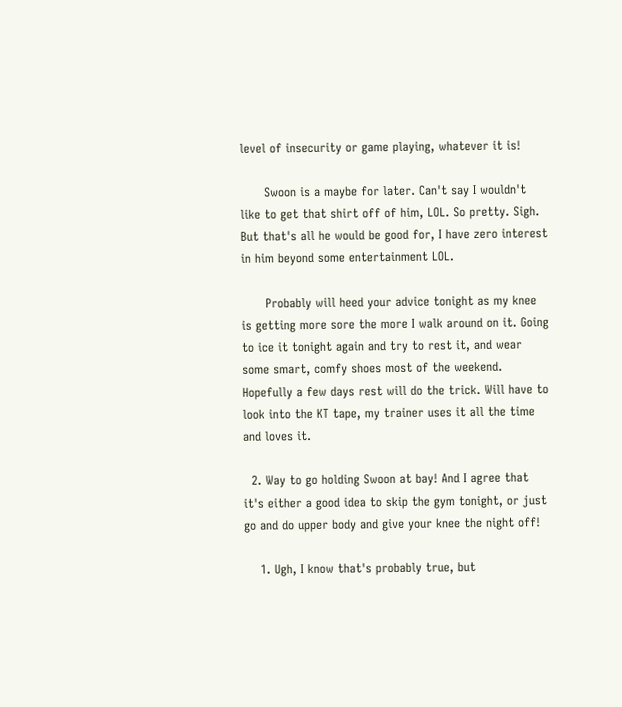level of insecurity or game playing, whatever it is!

      Swoon is a maybe for later. Can't say I wouldn't like to get that shirt off of him, LOL. So pretty. Sigh. But that's all he would be good for, I have zero interest in him beyond some entertainment LOL.

      Probably will heed your advice tonight as my knee is getting more sore the more I walk around on it. Going to ice it tonight again and try to rest it, and wear some smart, comfy shoes most of the weekend. Hopefully a few days rest will do the trick. Will have to look into the KT tape, my trainer uses it all the time and loves it.

  2. Way to go holding Swoon at bay! And I agree that it's either a good idea to skip the gym tonight, or just go and do upper body and give your knee the night off!

    1. Ugh, I know that's probably true, but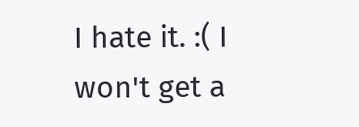I hate it. :( I won't get a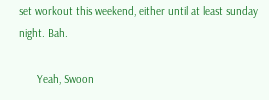set workout this weekend, either until at least sunday night. Bah.

      Yeah, Swoon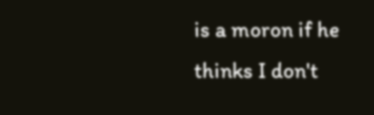is a moron if he thinks I don't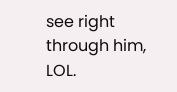see right through him, LOL.